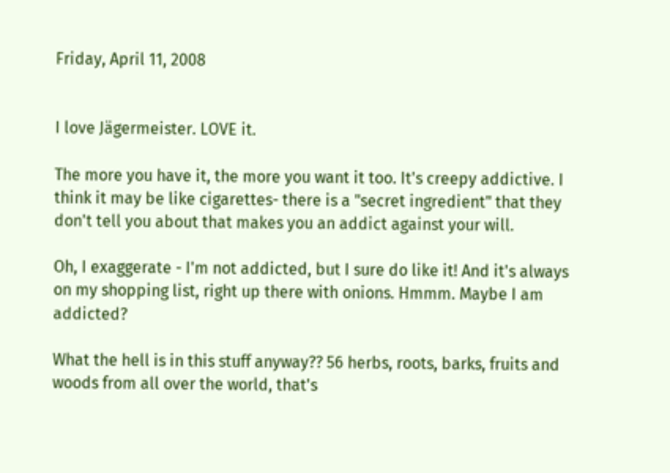Friday, April 11, 2008


I love Jägermeister. LOVE it.

The more you have it, the more you want it too. It's creepy addictive. I think it may be like cigarettes- there is a "secret ingredient" that they don't tell you about that makes you an addict against your will.

Oh, I exaggerate - I'm not addicted, but I sure do like it! And it's always on my shopping list, right up there with onions. Hmmm. Maybe I am addicted?

What the hell is in this stuff anyway?? 56 herbs, roots, barks, fruits and woods from all over the world, that's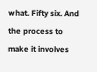what. Fifty six. And the process to make it involves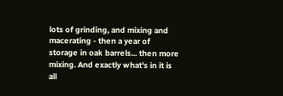lots of grinding, and mixing and macerating - then a year of storage in oak barrels... then more mixing. And exactly what's in it is all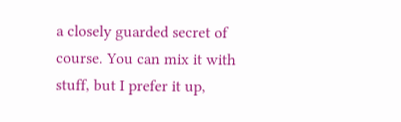a closely guarded secret of course. You can mix it with stuff, but I prefer it up,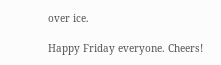over ice.

Happy Friday everyone. Cheers!